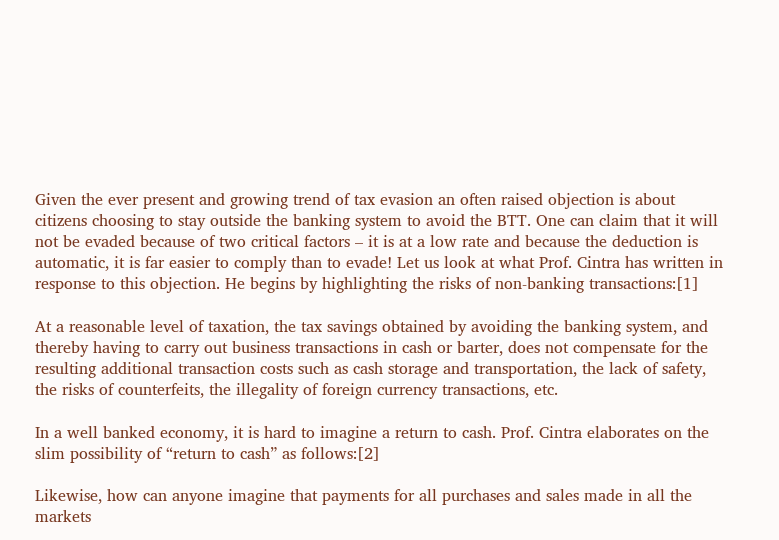Given the ever present and growing trend of tax evasion an often raised objection is about citizens choosing to stay outside the banking system to avoid the BTT. One can claim that it will not be evaded because of two critical factors – it is at a low rate and because the deduction is automatic, it is far easier to comply than to evade! Let us look at what Prof. Cintra has written in response to this objection. He begins by highlighting the risks of non-banking transactions:[1]

At a reasonable level of taxation, the tax savings obtained by avoiding the banking system, and thereby having to carry out business transactions in cash or barter, does not compensate for the resulting additional transaction costs such as cash storage and transportation, the lack of safety, the risks of counterfeits, the illegality of foreign currency transactions, etc.

In a well banked economy, it is hard to imagine a return to cash. Prof. Cintra elaborates on the slim possibility of “return to cash” as follows:[2]

Likewise, how can anyone imagine that payments for all purchases and sales made in all the markets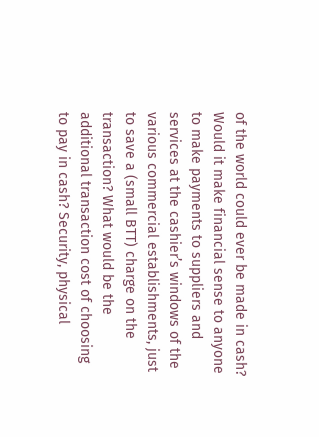of the world could ever be made in cash? Would it make financial sense to anyone to make payments to suppliers and services at the cashier’s windows of the various commercial establishments, just to save a (small BTT) charge on the transaction? What would be the additional transaction cost of choosing to pay in cash? Security, physical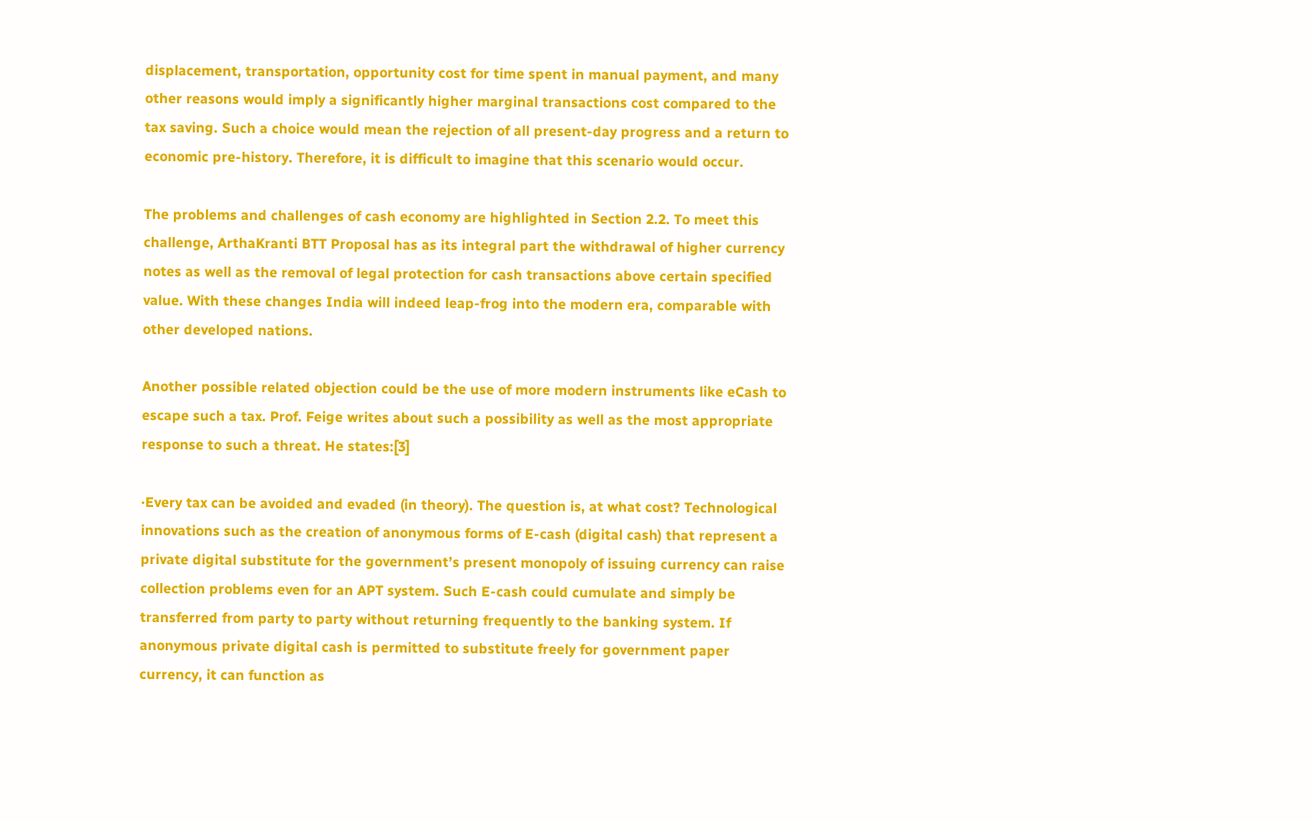displacement, transportation, opportunity cost for time spent in manual payment, and many other reasons would imply a significantly higher marginal transactions cost compared to the tax saving. Such a choice would mean the rejection of all present-day progress and a return to economic pre-history. Therefore, it is difficult to imagine that this scenario would occur.

The problems and challenges of cash economy are highlighted in Section 2.2. To meet this challenge, ArthaKranti BTT Proposal has as its integral part the withdrawal of higher currency notes as well as the removal of legal protection for cash transactions above certain specified value. With these changes India will indeed leap-frog into the modern era, comparable with other developed nations.

Another possible related objection could be the use of more modern instruments like eCash to escape such a tax. Prof. Feige writes about such a possibility as well as the most appropriate response to such a threat. He states:[3]

·Every tax can be avoided and evaded (in theory). The question is, at what cost? Technological innovations such as the creation of anonymous forms of E-cash (digital cash) that represent a private digital substitute for the government’s present monopoly of issuing currency can raise collection problems even for an APT system. Such E-cash could cumulate and simply be transferred from party to party without returning frequently to the banking system. If anonymous private digital cash is permitted to substitute freely for government paper currency, it can function as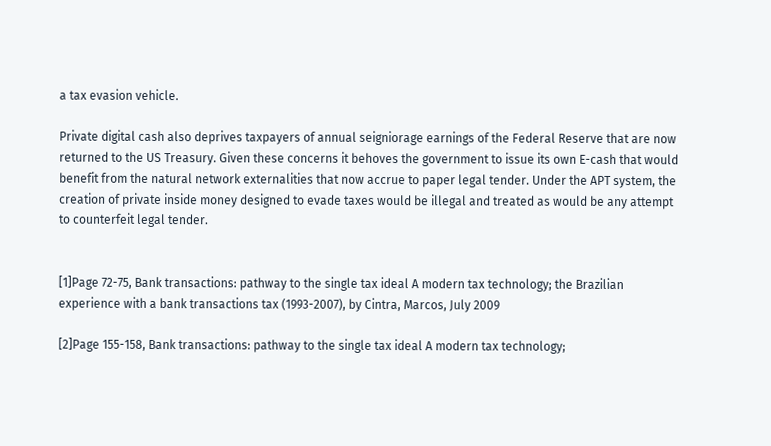a tax evasion vehicle.

Private digital cash also deprives taxpayers of annual seigniorage earnings of the Federal Reserve that are now returned to the US Treasury. Given these concerns it behoves the government to issue its own E-cash that would benefit from the natural network externalities that now accrue to paper legal tender. Under the APT system, the creation of private inside money designed to evade taxes would be illegal and treated as would be any attempt to counterfeit legal tender.


[1]Page 72-75, Bank transactions: pathway to the single tax ideal A modern tax technology; the Brazilian experience with a bank transactions tax (1993-2007), by Cintra, Marcos, July 2009

[2]Page 155-158, Bank transactions: pathway to the single tax ideal A modern tax technology;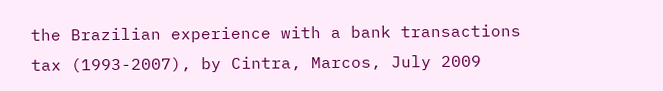the Brazilian experience with a bank transactions tax (1993-2007), by Cintra, Marcos, July 2009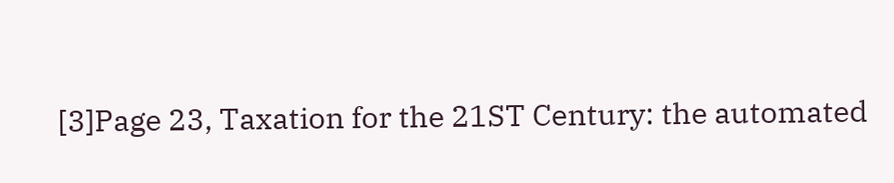[3]Page 23, Taxation for the 21ST Century: the automated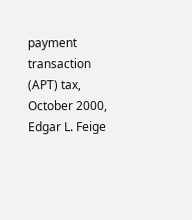payment transaction (APT) tax, October 2000,  Edgar L. Feige